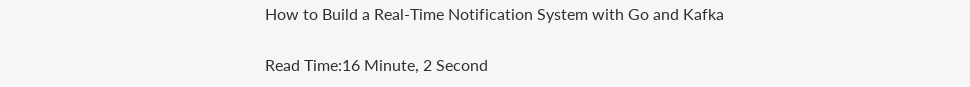How to Build a Real-Time Notification System with Go and Kafka

Read Time:16 Minute, 2 Second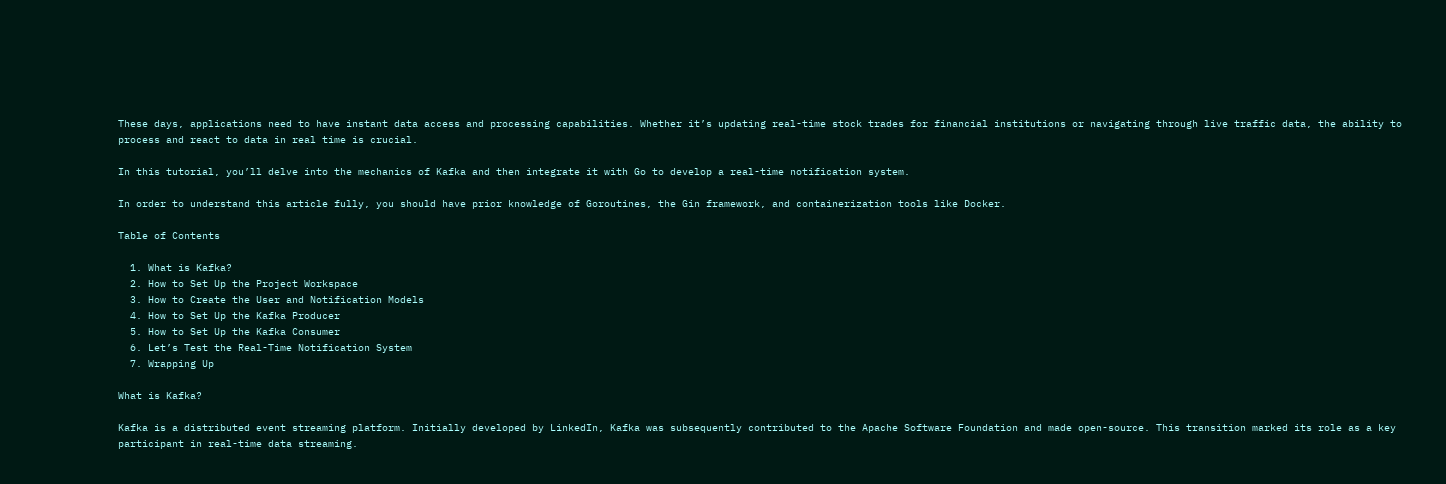These days, applications need to have instant data access and processing capabilities. Whether it’s updating real-time stock trades for financial institutions or navigating through live traffic data, the ability to process and react to data in real time is crucial.

In this tutorial, you’ll delve into the mechanics of Kafka and then integrate it with Go to develop a real-time notification system.

In order to understand this article fully, you should have prior knowledge of Goroutines, the Gin framework, and containerization tools like Docker.

Table of Contents

  1. What is Kafka?
  2. How to Set Up the Project Workspace
  3. How to Create the User and Notification Models
  4. How to Set Up the Kafka Producer
  5. How to Set Up the Kafka Consumer
  6. Let’s Test the Real-Time Notification System
  7. Wrapping Up

What is Kafka?

Kafka is a distributed event streaming platform. Initially developed by LinkedIn, Kafka was subsequently contributed to the Apache Software Foundation and made open-source. This transition marked its role as a key participant in real-time data streaming.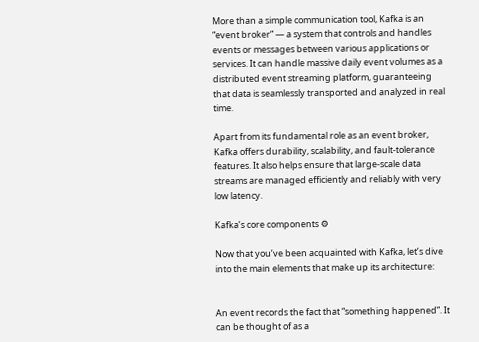More than a simple communication tool, Kafka is an “event broker” — a system that controls and handles events or messages between various applications or services. It can handle massive daily event volumes as a distributed event streaming platform, guaranteeing that data is seamlessly transported and analyzed in real time.

Apart from its fundamental role as an event broker, Kafka offers durability, scalability, and fault-tolerance features. It also helps ensure that large-scale data streams are managed efficiently and reliably with very low latency.

Kafka’s core components ⚙

Now that you’ve been acquainted with Kafka, let’s dive into the main elements that make up its architecture:


An event records the fact that “something happened”. It can be thought of as a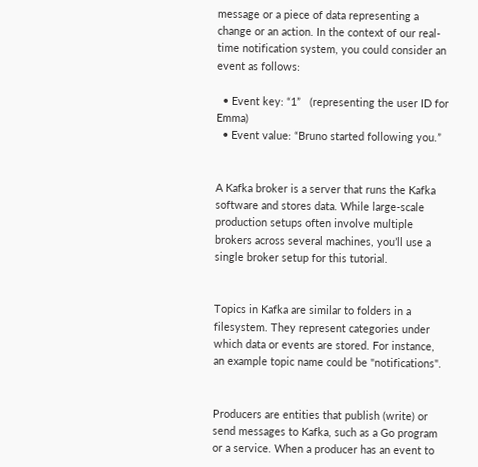message or a piece of data representing a change or an action. In the context of our real-time notification system, you could consider an event as follows:

  • Event key: “1”   (representing the user ID for Emma)
  • Event value: “Bruno started following you.”


A Kafka broker is a server that runs the Kafka software and stores data. While large-scale production setups often involve multiple brokers across several machines, you’ll use a single broker setup for this tutorial.


Topics in Kafka are similar to folders in a filesystem. They represent categories under which data or events are stored. For instance, an example topic name could be "notifications".


Producers are entities that publish (write) or send messages to Kafka, such as a Go program or a service. When a producer has an event to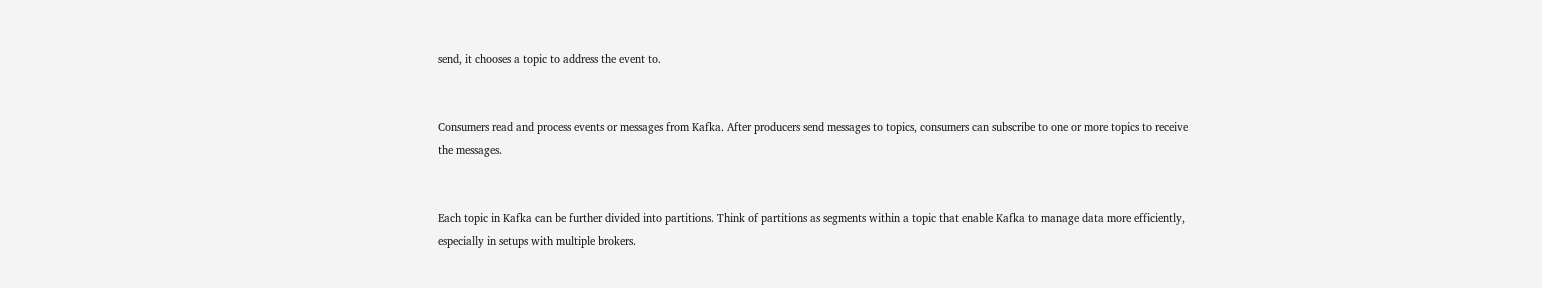send, it chooses a topic to address the event to.


Consumers read and process events or messages from Kafka. After producers send messages to topics, consumers can subscribe to one or more topics to receive the messages.


Each topic in Kafka can be further divided into partitions. Think of partitions as segments within a topic that enable Kafka to manage data more efficiently, especially in setups with multiple brokers.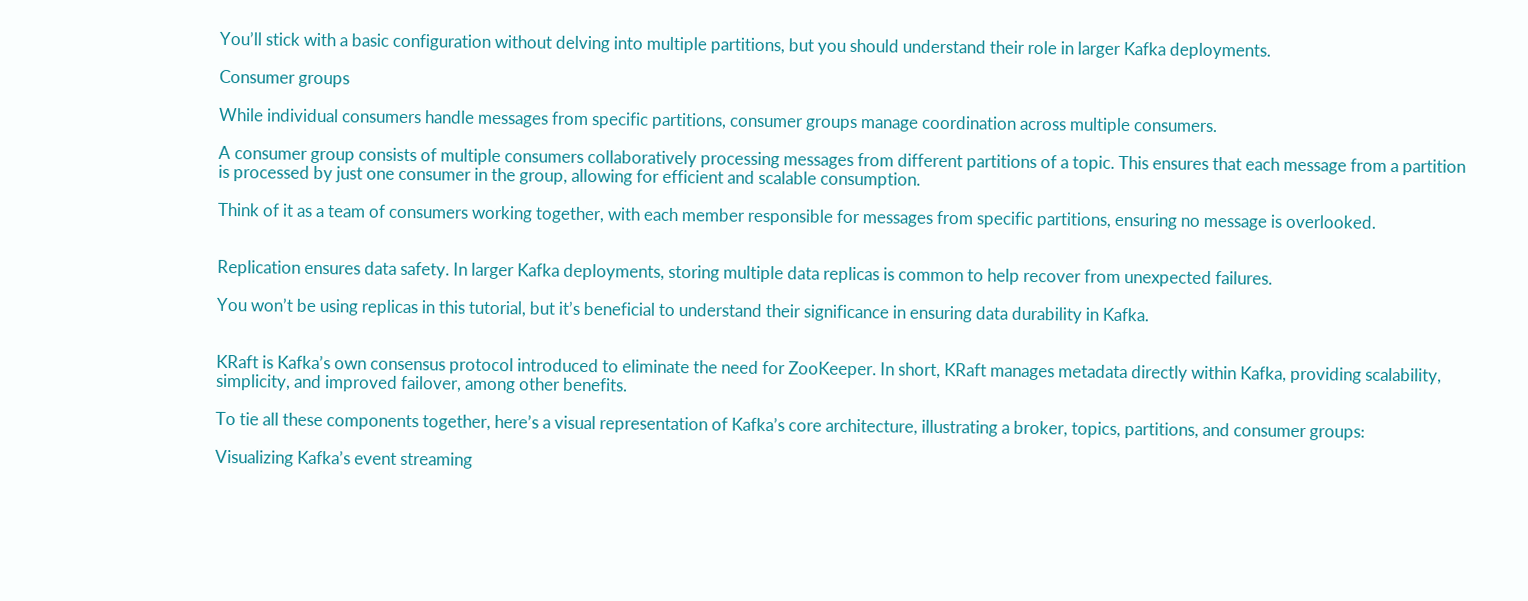You’ll stick with a basic configuration without delving into multiple partitions, but you should understand their role in larger Kafka deployments.

Consumer groups

While individual consumers handle messages from specific partitions, consumer groups manage coordination across multiple consumers.

A consumer group consists of multiple consumers collaboratively processing messages from different partitions of a topic. This ensures that each message from a partition is processed by just one consumer in the group, allowing for efficient and scalable consumption.

Think of it as a team of consumers working together, with each member responsible for messages from specific partitions, ensuring no message is overlooked.


Replication ensures data safety. In larger Kafka deployments, storing multiple data replicas is common to help recover from unexpected failures.

You won’t be using replicas in this tutorial, but it’s beneficial to understand their significance in ensuring data durability in Kafka.


KRaft is Kafka’s own consensus protocol introduced to eliminate the need for ZooKeeper. In short, KRaft manages metadata directly within Kafka, providing scalability, simplicity, and improved failover, among other benefits.

To tie all these components together, here’s a visual representation of Kafka’s core architecture, illustrating a broker, topics, partitions, and consumer groups:

Visualizing Kafka’s event streaming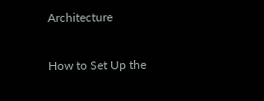Architecture

How to Set Up the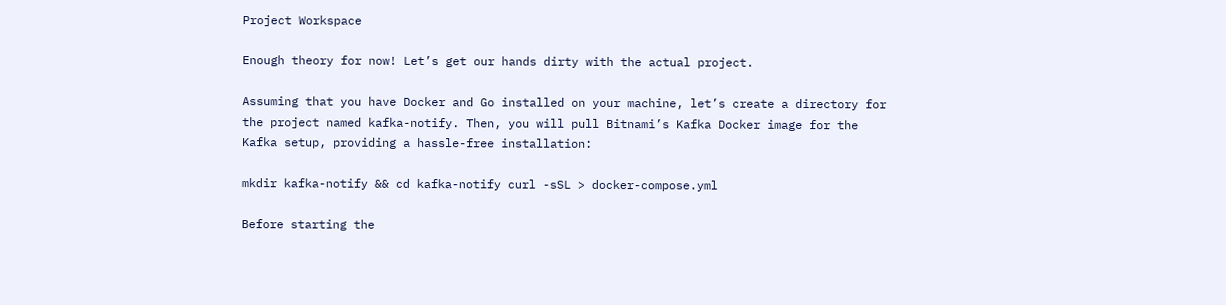Project Workspace

Enough theory for now! Let’s get our hands dirty with the actual project.

Assuming that you have Docker and Go installed on your machine, let’s create a directory for the project named kafka-notify. Then, you will pull Bitnami’s Kafka Docker image for the Kafka setup, providing a hassle-free installation:

mkdir kafka-notify && cd kafka-notify curl -sSL > docker-compose.yml

Before starting the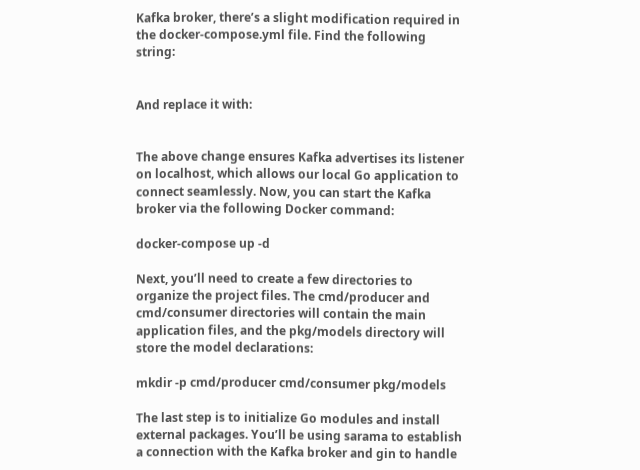Kafka broker, there’s a slight modification required in the docker-compose.yml file. Find the following string:


And replace it with:


The above change ensures Kafka advertises its listener on localhost, which allows our local Go application to connect seamlessly. Now, you can start the Kafka broker via the following Docker command:

docker-compose up -d

Next, you’ll need to create a few directories to organize the project files. The cmd/producer and cmd/consumer directories will contain the main application files, and the pkg/models directory will store the model declarations:

mkdir -p cmd/producer cmd/consumer pkg/models

The last step is to initialize Go modules and install external packages. You’ll be using sarama to establish a connection with the Kafka broker and gin to handle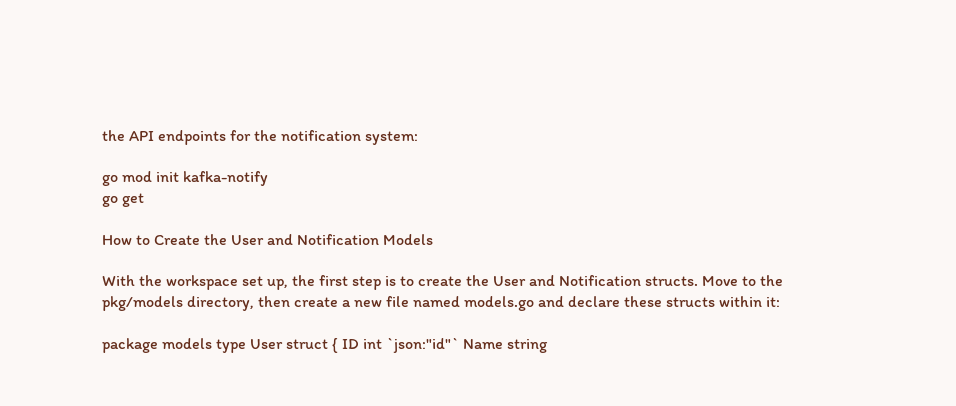the API endpoints for the notification system:

go mod init kafka-notify
go get

How to Create the User and Notification Models

With the workspace set up, the first step is to create the User and Notification structs. Move to the pkg/models directory, then create a new file named models.go and declare these structs within it:

package models type User struct { ID int `json:"id"` Name string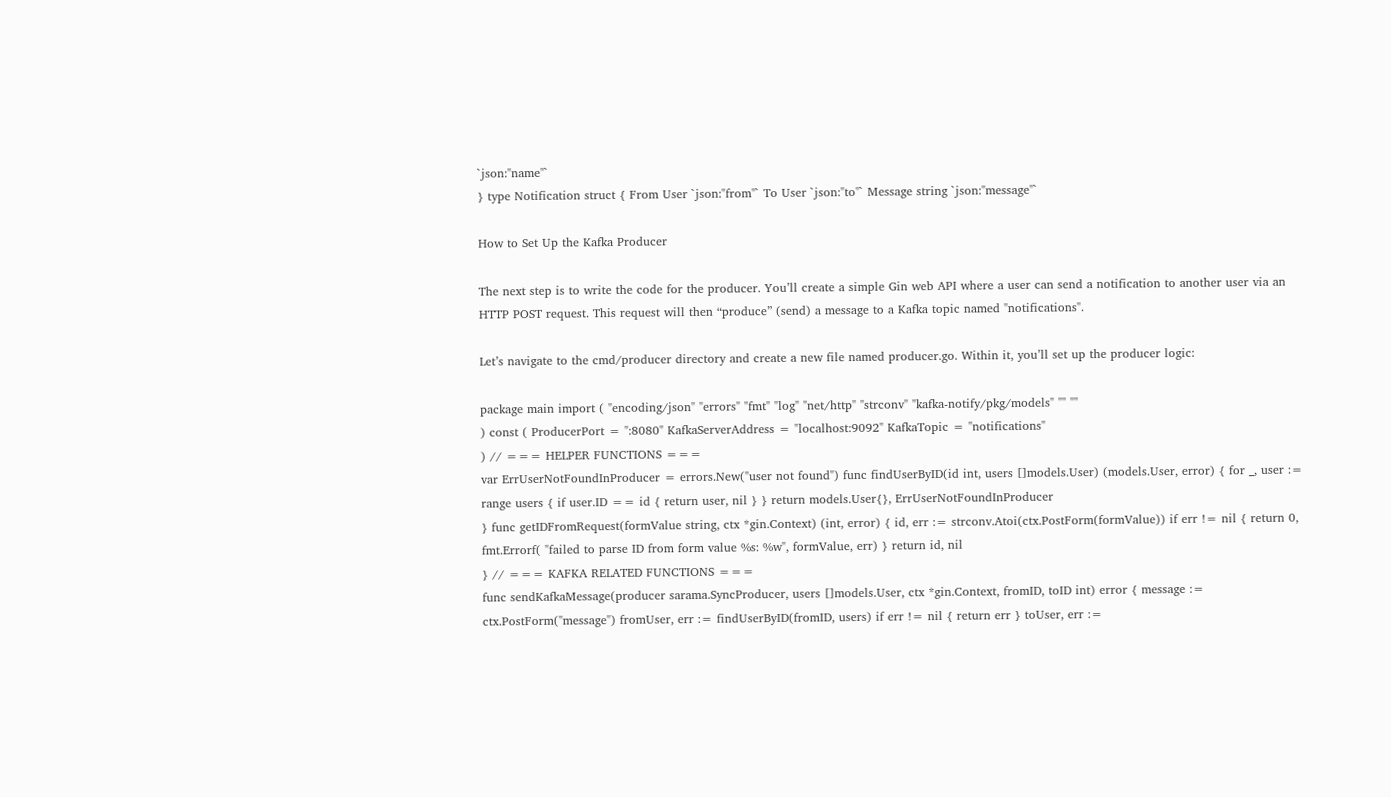`json:"name"`
} type Notification struct { From User `json:"from"` To User `json:"to"` Message string `json:"message"`

How to Set Up the Kafka Producer

The next step is to write the code for the producer. You’ll create a simple Gin web API where a user can send a notification to another user via an HTTP POST request. This request will then “produce” (send) a message to a Kafka topic named "notifications".

Let’s navigate to the cmd/producer directory and create a new file named producer.go. Within it, you’ll set up the producer logic:

package main import ( "encoding/json" "errors" "fmt" "log" "net/http" "strconv" "kafka-notify/pkg/models" "" ""
) const ( ProducerPort = ":8080" KafkaServerAddress = "localhost:9092" KafkaTopic = "notifications"
) // === HELPER FUNCTIONS ===
var ErrUserNotFoundInProducer = errors.New("user not found") func findUserByID(id int, users []models.User) (models.User, error) { for _, user := range users { if user.ID == id { return user, nil } } return models.User{}, ErrUserNotFoundInProducer
} func getIDFromRequest(formValue string, ctx *gin.Context) (int, error) { id, err := strconv.Atoi(ctx.PostForm(formValue)) if err != nil { return 0, fmt.Errorf( "failed to parse ID from form value %s: %w", formValue, err) } return id, nil
} // === KAFKA RELATED FUNCTIONS ===
func sendKafkaMessage(producer sarama.SyncProducer, users []models.User, ctx *gin.Context, fromID, toID int) error { message := ctx.PostForm("message") fromUser, err := findUserByID(fromID, users) if err != nil { return err } toUser, err :=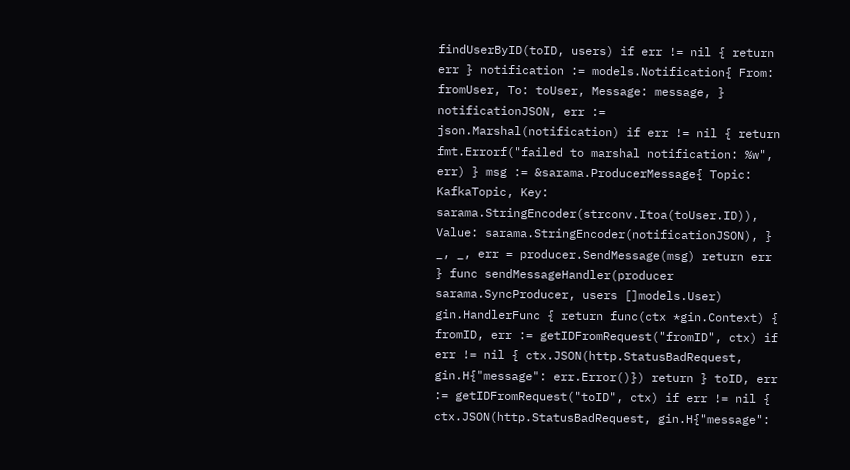findUserByID(toID, users) if err != nil { return err } notification := models.Notification{ From: fromUser, To: toUser, Message: message, } notificationJSON, err := json.Marshal(notification) if err != nil { return fmt.Errorf("failed to marshal notification: %w", err) } msg := &sarama.ProducerMessage{ Topic: KafkaTopic, Key: sarama.StringEncoder(strconv.Itoa(toUser.ID)), Value: sarama.StringEncoder(notificationJSON), } _, _, err = producer.SendMessage(msg) return err
} func sendMessageHandler(producer sarama.SyncProducer, users []models.User) gin.HandlerFunc { return func(ctx *gin.Context) { fromID, err := getIDFromRequest("fromID", ctx) if err != nil { ctx.JSON(http.StatusBadRequest, gin.H{"message": err.Error()}) return } toID, err := getIDFromRequest("toID", ctx) if err != nil { ctx.JSON(http.StatusBadRequest, gin.H{"message":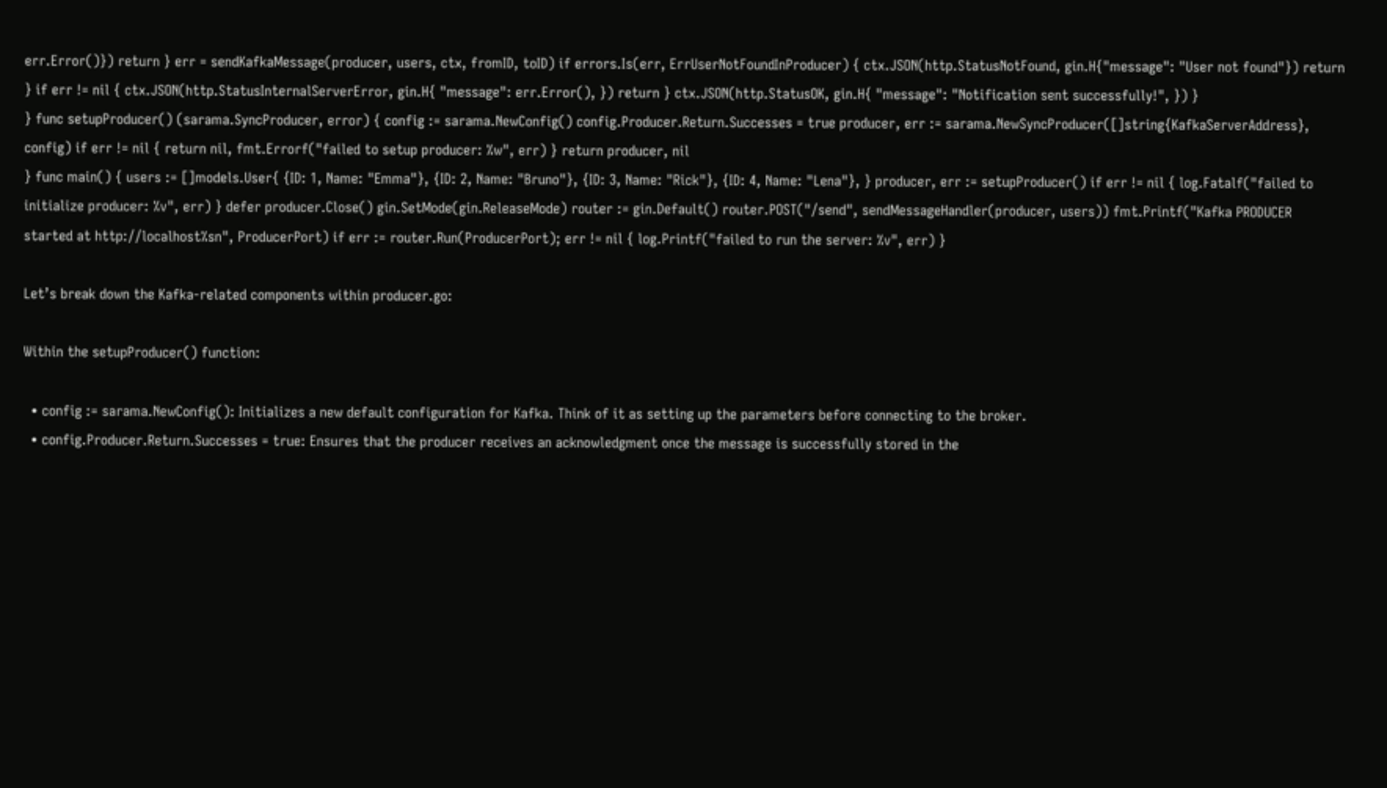err.Error()}) return } err = sendKafkaMessage(producer, users, ctx, fromID, toID) if errors.Is(err, ErrUserNotFoundInProducer) { ctx.JSON(http.StatusNotFound, gin.H{"message": "User not found"}) return } if err != nil { ctx.JSON(http.StatusInternalServerError, gin.H{ "message": err.Error(), }) return } ctx.JSON(http.StatusOK, gin.H{ "message": "Notification sent successfully!", }) }
} func setupProducer() (sarama.SyncProducer, error) { config := sarama.NewConfig() config.Producer.Return.Successes = true producer, err := sarama.NewSyncProducer([]string{KafkaServerAddress}, config) if err != nil { return nil, fmt.Errorf("failed to setup producer: %w", err) } return producer, nil
} func main() { users := []models.User{ {ID: 1, Name: "Emma"}, {ID: 2, Name: "Bruno"}, {ID: 3, Name: "Rick"}, {ID: 4, Name: "Lena"}, } producer, err := setupProducer() if err != nil { log.Fatalf("failed to initialize producer: %v", err) } defer producer.Close() gin.SetMode(gin.ReleaseMode) router := gin.Default() router.POST("/send", sendMessageHandler(producer, users)) fmt.Printf("Kafka PRODUCER  started at http://localhost%sn", ProducerPort) if err := router.Run(ProducerPort); err != nil { log.Printf("failed to run the server: %v", err) }

Let’s break down the Kafka-related components within producer.go:

Within the setupProducer() function:

  • config := sarama.NewConfig(): Initializes a new default configuration for Kafka. Think of it as setting up the parameters before connecting to the broker.
  • config.Producer.Return.Successes = true: Ensures that the producer receives an acknowledgment once the message is successfully stored in the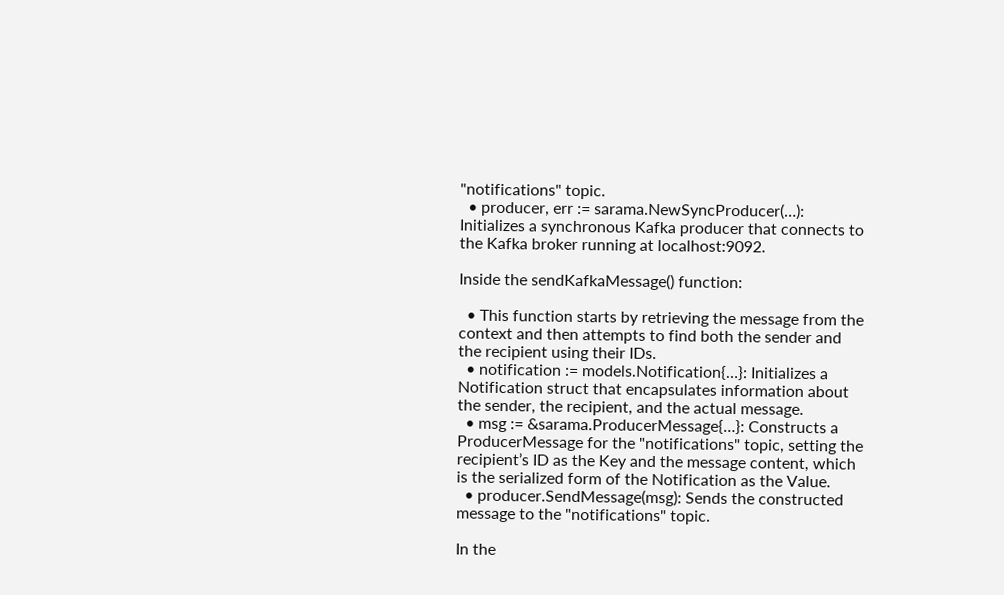"notifications" topic.
  • producer, err := sarama.NewSyncProducer(…): Initializes a synchronous Kafka producer that connects to the Kafka broker running at localhost:9092.

Inside the sendKafkaMessage() function:

  • This function starts by retrieving the message from the context and then attempts to find both the sender and the recipient using their IDs.
  • notification := models.Notification{…}: Initializes a Notification struct that encapsulates information about the sender, the recipient, and the actual message.
  • msg := &sarama.ProducerMessage{…}: Constructs a ProducerMessage for the "notifications" topic, setting the recipient’s ID as the Key and the message content, which is the serialized form of the Notification as the Value.
  • producer.SendMessage(msg): Sends the constructed message to the "notifications" topic.

In the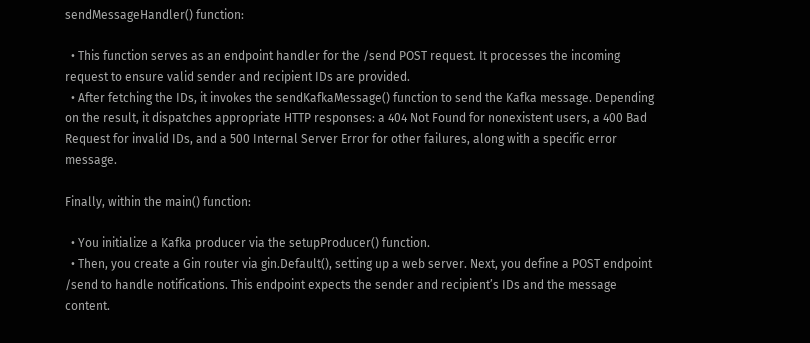sendMessageHandler() function:

  • This function serves as an endpoint handler for the /send POST request. It processes the incoming request to ensure valid sender and recipient IDs are provided.
  • After fetching the IDs, it invokes the sendKafkaMessage() function to send the Kafka message. Depending on the result, it dispatches appropriate HTTP responses: a 404 Not Found for nonexistent users, a 400 Bad Request for invalid IDs, and a 500 Internal Server Error for other failures, along with a specific error message.

Finally, within the main() function:

  • You initialize a Kafka producer via the setupProducer() function.
  • Then, you create a Gin router via gin.Default(), setting up a web server. Next, you define a POST endpoint /send to handle notifications. This endpoint expects the sender and recipient’s IDs and the message content.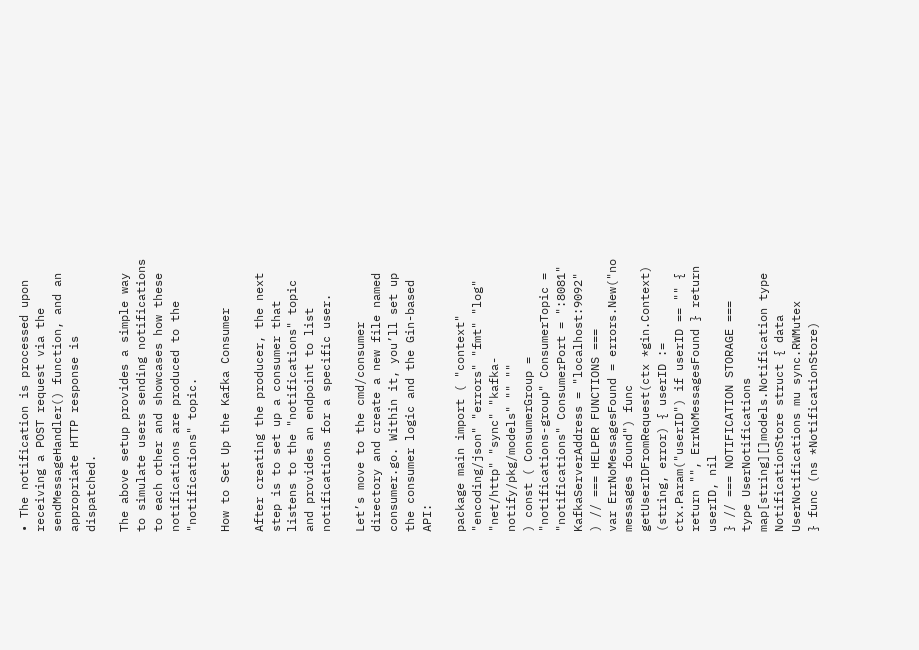• The notification is processed upon receiving a POST request via the sendMessageHandler() function, and an appropriate HTTP response is dispatched.

The above setup provides a simple way to simulate users sending notifications to each other and showcases how these notifications are produced to the "notifications" topic.

How to Set Up the Kafka Consumer

After creating the producer, the next step is to set up a consumer that listens to the "notifications" topic and provides an endpoint to list notifications for a specific user.

Let’s move to the cmd/consumer directory and create a new file named consumer.go. Within it, you’ll set up the consumer logic and the Gin-based API:

package main import ( "context" "encoding/json" "errors" "fmt" "log" "net/http" "sync" "kafka-notify/pkg/models" "" ""
) const ( ConsumerGroup = "notifications-group" ConsumerTopic = "notifications" ConsumerPort = ":8081" KafkaServerAddress = "localhost:9092"
) // === HELPER FUNCTIONS ===
var ErrNoMessagesFound = errors.New("no messages found") func getUserIDFromRequest(ctx *gin.Context) (string, error) { userID := ctx.Param("userID") if userID == "" { return "", ErrNoMessagesFound } return userID, nil
} // === NOTIFICATION STORAGE ===
type UserNotifications map[string][]models.Notification type NotificationStore struct { data UserNotifications mu sync.RWMutex
} func (ns *NotificationStore)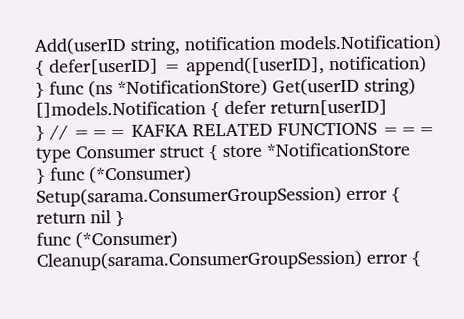Add(userID string, notification models.Notification) { defer[userID] = append([userID], notification)
} func (ns *NotificationStore) Get(userID string) []models.Notification { defer return[userID]
} // === KAFKA RELATED FUNCTIONS ===
type Consumer struct { store *NotificationStore
} func (*Consumer) Setup(sarama.ConsumerGroupSession) error { return nil }
func (*Consumer) Cleanup(sarama.ConsumerGroupSession) error {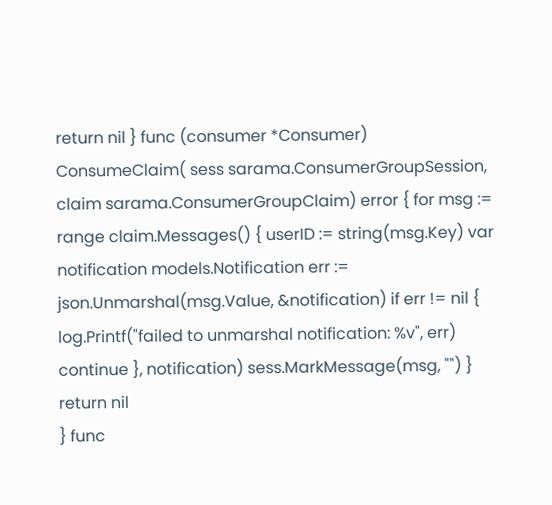return nil } func (consumer *Consumer) ConsumeClaim( sess sarama.ConsumerGroupSession, claim sarama.ConsumerGroupClaim) error { for msg := range claim.Messages() { userID := string(msg.Key) var notification models.Notification err := json.Unmarshal(msg.Value, &notification) if err != nil { log.Printf("failed to unmarshal notification: %v", err) continue }, notification) sess.MarkMessage(msg, "") } return nil
} func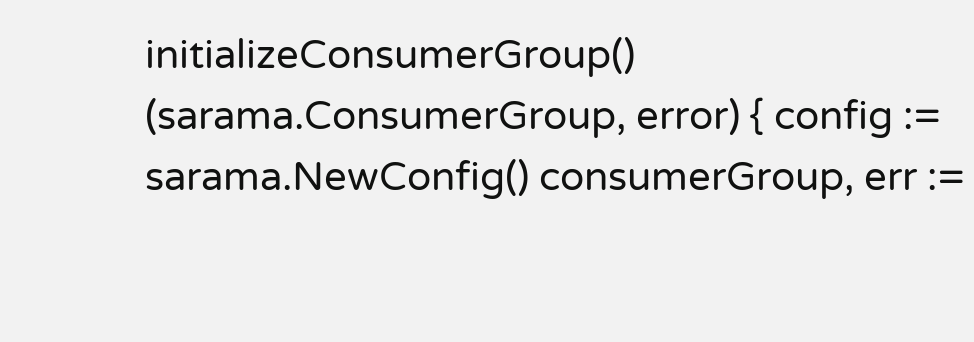initializeConsumerGroup() (sarama.ConsumerGroup, error) { config := sarama.NewConfig() consumerGroup, err :=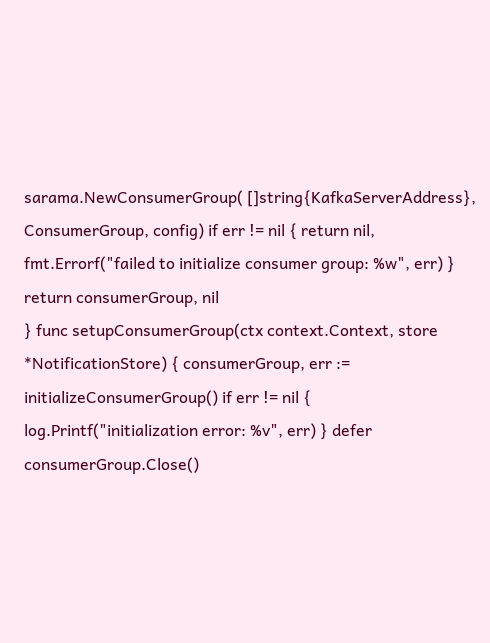sarama.NewConsumerGroup( []string{KafkaServerAddress}, ConsumerGroup, config) if err != nil { return nil, fmt.Errorf("failed to initialize consumer group: %w", err) } return consumerGroup, nil
} func setupConsumerGroup(ctx context.Context, store *NotificationStore) { consumerGroup, err := initializeConsumerGroup() if err != nil { log.Printf("initialization error: %v", err) } defer consumerGroup.Close()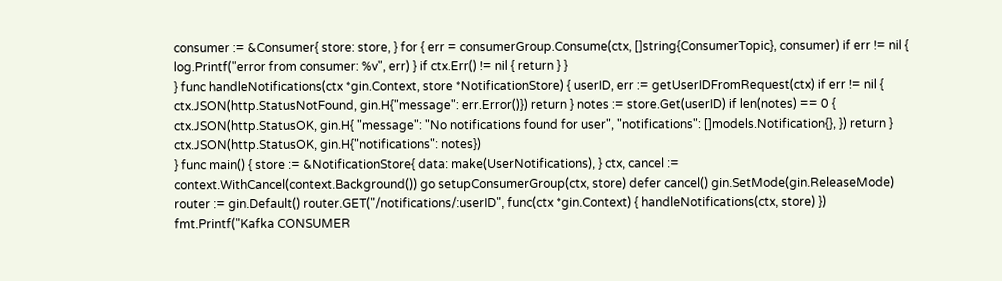consumer := &Consumer{ store: store, } for { err = consumerGroup.Consume(ctx, []string{ConsumerTopic}, consumer) if err != nil { log.Printf("error from consumer: %v", err) } if ctx.Err() != nil { return } }
} func handleNotifications(ctx *gin.Context, store *NotificationStore) { userID, err := getUserIDFromRequest(ctx) if err != nil { ctx.JSON(http.StatusNotFound, gin.H{"message": err.Error()}) return } notes := store.Get(userID) if len(notes) == 0 { ctx.JSON(http.StatusOK, gin.H{ "message": "No notifications found for user", "notifications": []models.Notification{}, }) return } ctx.JSON(http.StatusOK, gin.H{"notifications": notes})
} func main() { store := &NotificationStore{ data: make(UserNotifications), } ctx, cancel := context.WithCancel(context.Background()) go setupConsumerGroup(ctx, store) defer cancel() gin.SetMode(gin.ReleaseMode) router := gin.Default() router.GET("/notifications/:userID", func(ctx *gin.Context) { handleNotifications(ctx, store) }) fmt.Printf("Kafka CONSUMER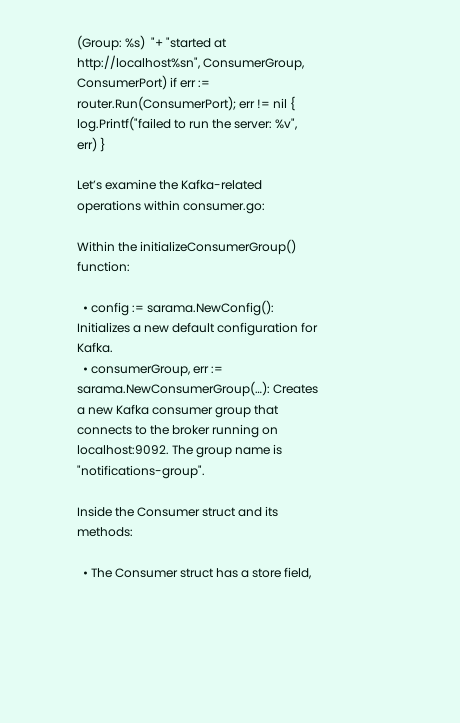(Group: %s)  "+ "started at http://localhost%sn", ConsumerGroup, ConsumerPort) if err := router.Run(ConsumerPort); err != nil { log.Printf("failed to run the server: %v", err) }

Let’s examine the Kafka-related operations within consumer.go:

Within the initializeConsumerGroup() function:

  • config := sarama.NewConfig(): Initializes a new default configuration for Kafka.
  • consumerGroup, err := sarama.NewConsumerGroup(…): Creates a new Kafka consumer group that connects to the broker running on localhost:9092. The group name is "notifications-group".

Inside the Consumer struct and its methods:

  • The Consumer struct has a store field,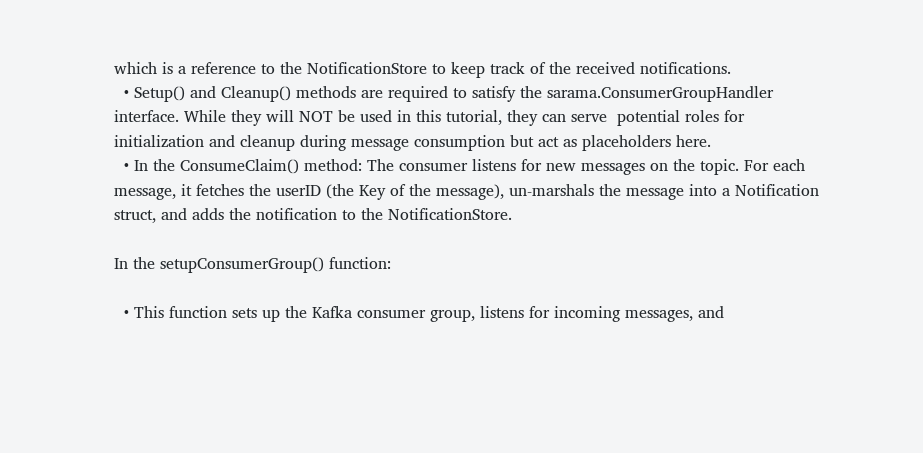which is a reference to the NotificationStore to keep track of the received notifications.
  • Setup() and Cleanup() methods are required to satisfy the sarama.ConsumerGroupHandler  interface. While they will NOT be used in this tutorial, they can serve  potential roles for initialization and cleanup during message consumption but act as placeholders here.
  • In the ConsumeClaim() method: The consumer listens for new messages on the topic. For each message, it fetches the userID (the Key of the message), un-marshals the message into a Notification struct, and adds the notification to the NotificationStore.

In the setupConsumerGroup() function:

  • This function sets up the Kafka consumer group, listens for incoming messages, and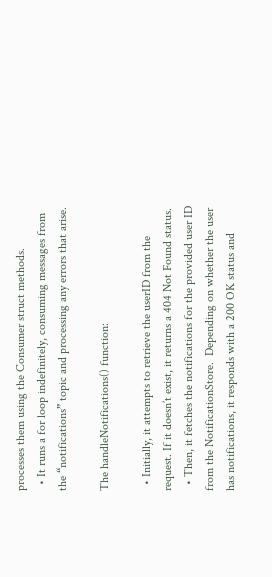processes them using the Consumer struct methods.
  • It runs a for loop indefinitely, consuming messages from the “notifications” topic and processing any errors that arise.

The handleNotifications() function:

  • Initially, it attempts to retrieve the userID from the request. If it doesn’t exist, it returns a 404 Not Found status.
  • Then, it fetches the notifications for the provided user ID from the NotificationStore.  Depending on whether the user has notifications, it responds with a 200 OK status and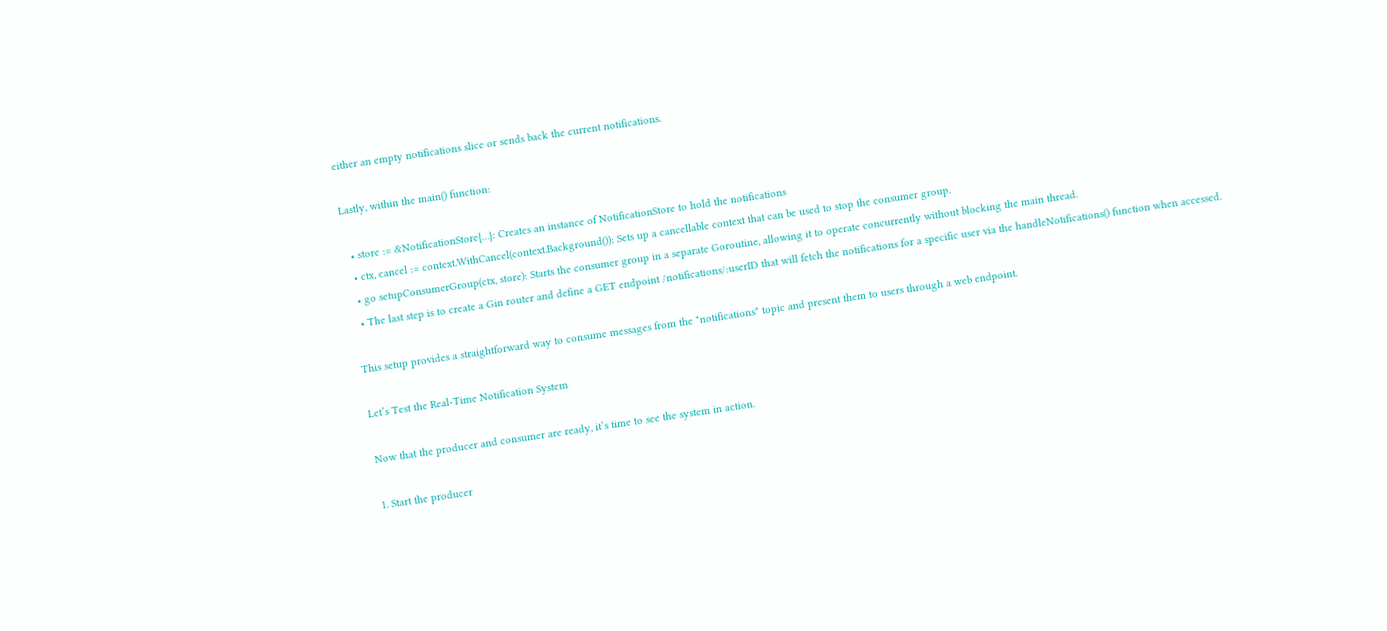either an empty notifications slice or sends back the current notifications.

Lastly, within the main() function:

  • store := &NotificationStore{…}: Creates an instance of NotificationStore to hold the notifications
  • ctx, cancel := context.WithCancel(context.Background()): Sets up a cancellable context that can be used to stop the consumer group.
  • go setupConsumerGroup(ctx, store): Starts the consumer group in a separate Goroutine, allowing it to operate concurrently without blocking the main thread.
  • The last step is to create a Gin router and define a GET endpoint /notifications/:userID that will fetch the notifications for a specific user via the handleNotifications() function when accessed.

This setup provides a straightforward way to consume messages from the "notifications" topic and present them to users through a web endpoint.

Let’s Test the Real-Time Notification System

Now that the producer and consumer are ready, it’s time to see the system in action.

1. Start the producer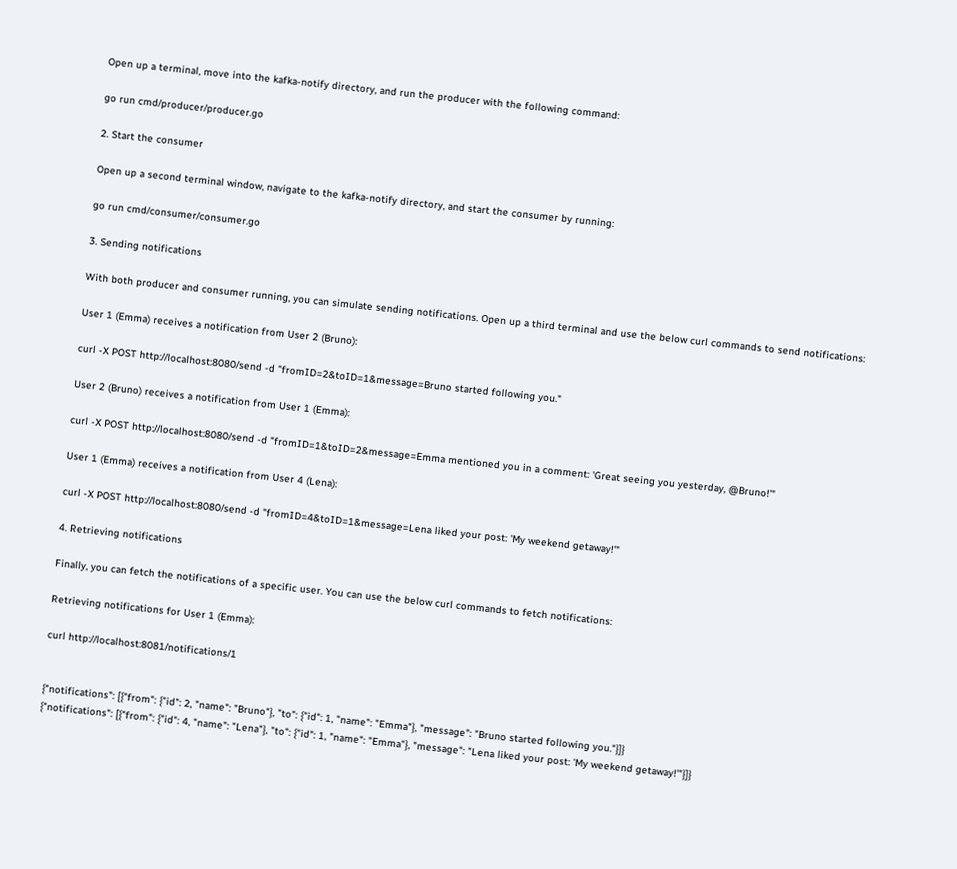Open up a terminal, move into the kafka-notify directory, and run the producer with the following command:

go run cmd/producer/producer.go

2. Start the consumer

Open up a second terminal window, navigate to the kafka-notify directory, and start the consumer by running:

go run cmd/consumer/consumer.go

3. Sending notifications

With both producer and consumer running, you can simulate sending notifications. Open up a third terminal and use the below curl commands to send notifications:

User 1 (Emma) receives a notification from User 2 (Bruno):

curl -X POST http://localhost:8080/send -d "fromID=2&toID=1&message=Bruno started following you."

User 2 (Bruno) receives a notification from User 1 (Emma):

curl -X POST http://localhost:8080/send -d "fromID=1&toID=2&message=Emma mentioned you in a comment: 'Great seeing you yesterday, @Bruno!'"

User 1 (Emma) receives a notification from User 4 (Lena):

curl -X POST http://localhost:8080/send -d "fromID=4&toID=1&message=Lena liked your post: 'My weekend getaway!'"

4. Retrieving notifications

Finally, you can fetch the notifications of a specific user. You can use the below curl commands to fetch notifications:

Retrieving notifications for User 1 (Emma):

curl http://localhost:8081/notifications/1


{"notifications": [{"from": {"id": 2, "name": "Bruno"}, "to": {"id": 1, "name": "Emma"}, "message": "Bruno started following you."}]}
{"notifications": [{"from": {"id": 4, "name": "Lena"}, "to": {"id": 1, "name": "Emma"}, "message": "Lena liked your post: 'My weekend getaway!'"}]}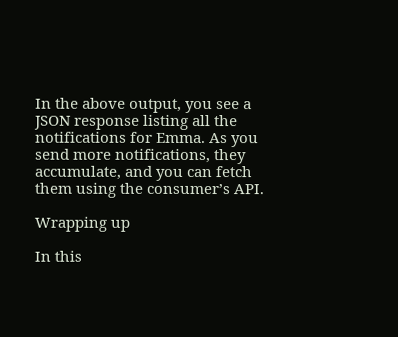In the above output, you see a JSON response listing all the notifications for Emma. As you send more notifications, they accumulate, and you can fetch them using the consumer’s API.

Wrapping up

In this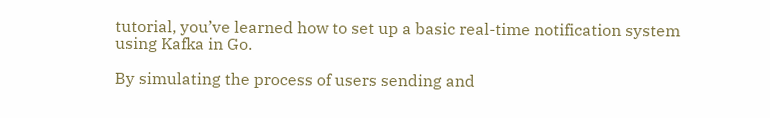tutorial, you’ve learned how to set up a basic real-time notification system using Kafka in Go.

By simulating the process of users sending and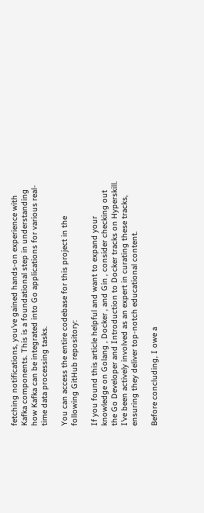fetching notifications, you’ve gained hands-on experience with Kafka components. This is a foundational step in understanding how Kafka can be integrated into Go applications for various real-time data processing tasks.

You can access the entire codebase for this project in the following GitHub repository:

If you found this article helpful and want to expand your knowledge on Golang , Docker , and Gin , consider checking out the Go Developer and Introduction to Docker tracks on Hyperskill. I’ve been actively involved as an expert in curating these tracks, ensuring they deliver top-notch educational content.

Before concluding, I owe a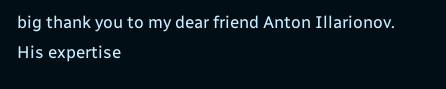big thank you to my dear friend Anton Illarionov. His expertise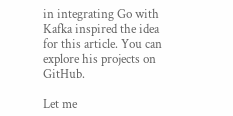in integrating Go with Kafka inspired the idea for this article. You can explore his projects on GitHub.

Let me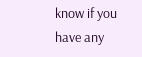know if you have any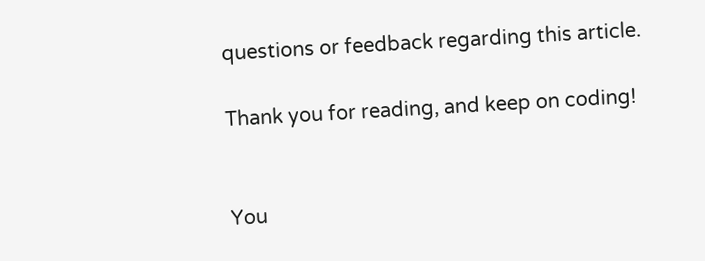questions or feedback regarding this article.

Thank you for reading, and keep on coding!


You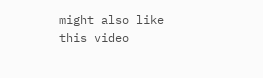might also like this video